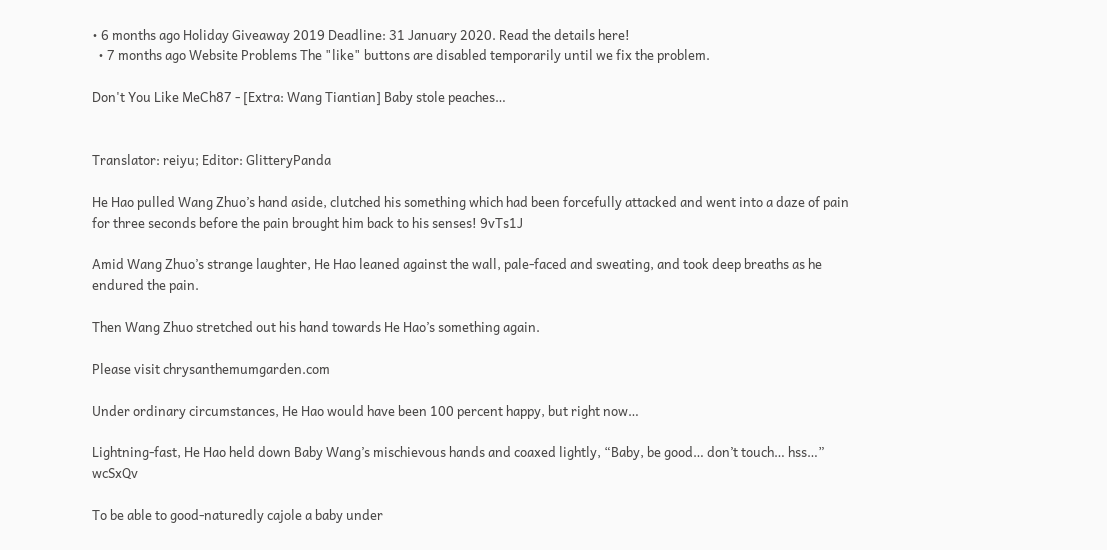• 6 months ago Holiday Giveaway 2019 Deadline: 31 January 2020. Read the details here!
  • 7 months ago Website Problems The "like" buttons are disabled temporarily until we fix the problem.

Don't You Like MeCh87 - [Extra: Wang Tiantian] Baby stole peaches…


Translator: reiyu; Editor: GlitteryPanda

He Hao pulled Wang Zhuo’s hand aside, clutched his something which had been forcefully attacked and went into a daze of pain for three seconds before the pain brought him back to his senses! 9vTs1J

Amid Wang Zhuo’s strange laughter, He Hao leaned against the wall, pale-faced and sweating, and took deep breaths as he endured the pain.

Then Wang Zhuo stretched out his hand towards He Hao’s something again.

Please visit chrysanthemumgarden.com

Under ordinary circumstances, He Hao would have been 100 percent happy, but right now…

Lightning-fast, He Hao held down Baby Wang’s mischievous hands and coaxed lightly, “Baby, be good… don’t touch… hss…” wcSxQv

To be able to good-naturedly cajole a baby under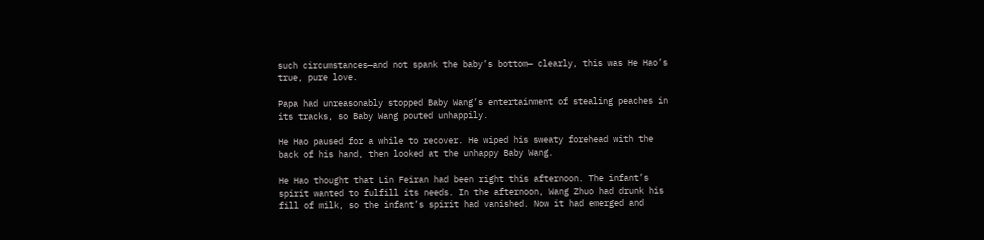such circumstances—and not spank the baby’s bottom— clearly, this was He Hao’s true, pure love.

Papa had unreasonably stopped Baby Wang’s entertainment of stealing peaches in its tracks, so Baby Wang pouted unhappily.

He Hao paused for a while to recover. He wiped his sweaty forehead with the back of his hand, then looked at the unhappy Baby Wang.

He Hao thought that Lin Feiran had been right this afternoon. The infant’s spirit wanted to fulfill its needs. In the afternoon, Wang Zhuo had drunk his fill of milk, so the infant’s spirit had vanished. Now it had emerged and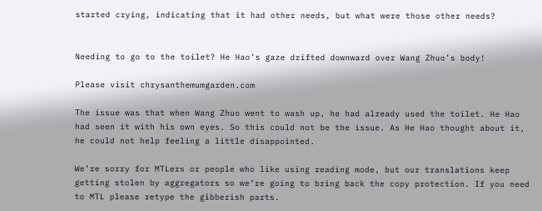started crying, indicating that it had other needs, but what were those other needs?


Needing to go to the toilet? He Hao’s gaze drifted downward over Wang Zhuo’s body!

Please visit chrysanthemumgarden.com

The issue was that when Wang Zhuo went to wash up, he had already used the toilet. He Hao had seen it with his own eyes. So this could not be the issue. As He Hao thought about it, he could not help feeling a little disappointed.

We’re sorry for MTLers or people who like using reading mode, but our translations keep getting stolen by aggregators so we’re going to bring back the copy protection. If you need to MTL please retype the gibberish parts.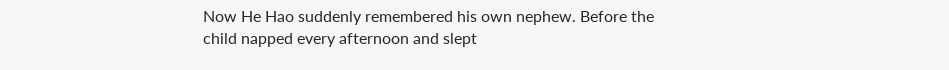Now He Hao suddenly remembered his own nephew. Before the child napped every afternoon and slept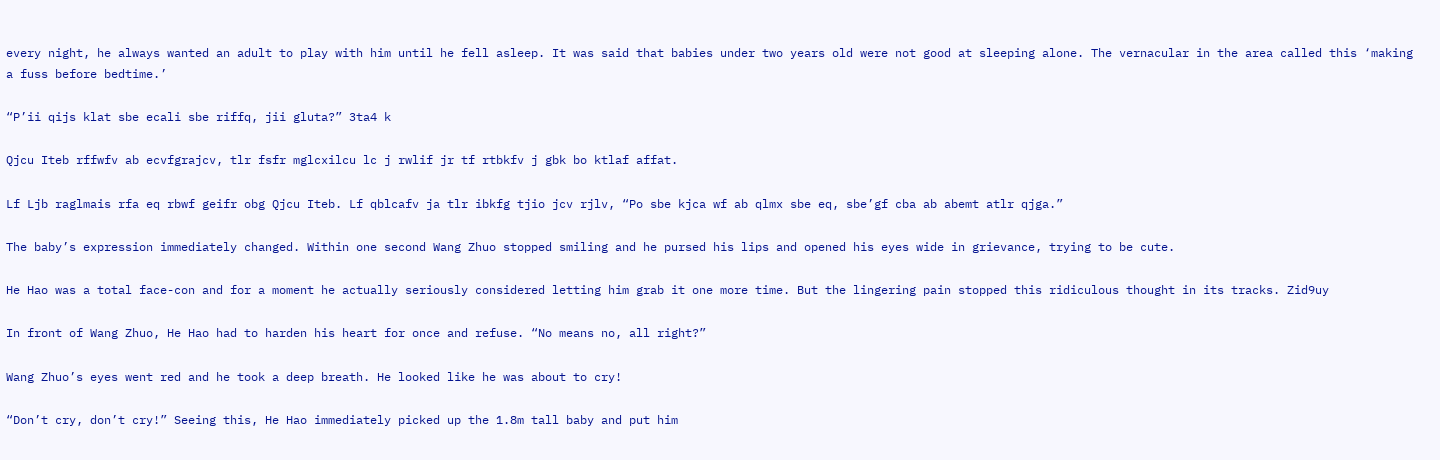every night, he always wanted an adult to play with him until he fell asleep. It was said that babies under two years old were not good at sleeping alone. The vernacular in the area called this ‘making a fuss before bedtime.’

“P’ii qijs klat sbe ecali sbe riffq, jii gluta?” 3ta4 k

Qjcu Iteb rffwfv ab ecvfgrajcv, tlr fsfr mglcxilcu lc j rwlif jr tf rtbkfv j gbk bo ktlaf affat.

Lf Ljb raglmais rfa eq rbwf geifr obg Qjcu Iteb. Lf qblcafv ja tlr ibkfg tjio jcv rjlv, “Po sbe kjca wf ab qlmx sbe eq, sbe’gf cba ab abemt atlr qjga.”

The baby’s expression immediately changed. Within one second Wang Zhuo stopped smiling and he pursed his lips and opened his eyes wide in grievance, trying to be cute.

He Hao was a total face-con and for a moment he actually seriously considered letting him grab it one more time. But the lingering pain stopped this ridiculous thought in its tracks. Zid9uy

In front of Wang Zhuo, He Hao had to harden his heart for once and refuse. “No means no, all right?”

Wang Zhuo’s eyes went red and he took a deep breath. He looked like he was about to cry!

“Don’t cry, don’t cry!” Seeing this, He Hao immediately picked up the 1.8m tall baby and put him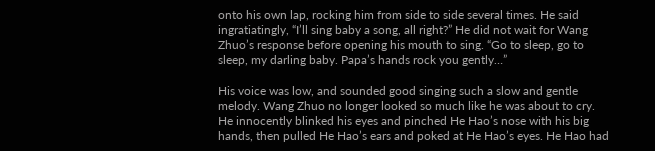onto his own lap, rocking him from side to side several times. He said ingratiatingly, “I’ll sing baby a song, all right?” He did not wait for Wang Zhuo’s response before opening his mouth to sing. “Go to sleep, go to sleep, my darling baby. Papa’s hands rock you gently…”

His voice was low, and sounded good singing such a slow and gentle melody. Wang Zhuo no longer looked so much like he was about to cry. He innocently blinked his eyes and pinched He Hao’s nose with his big hands, then pulled He Hao’s ears and poked at He Hao’s eyes. He Hao had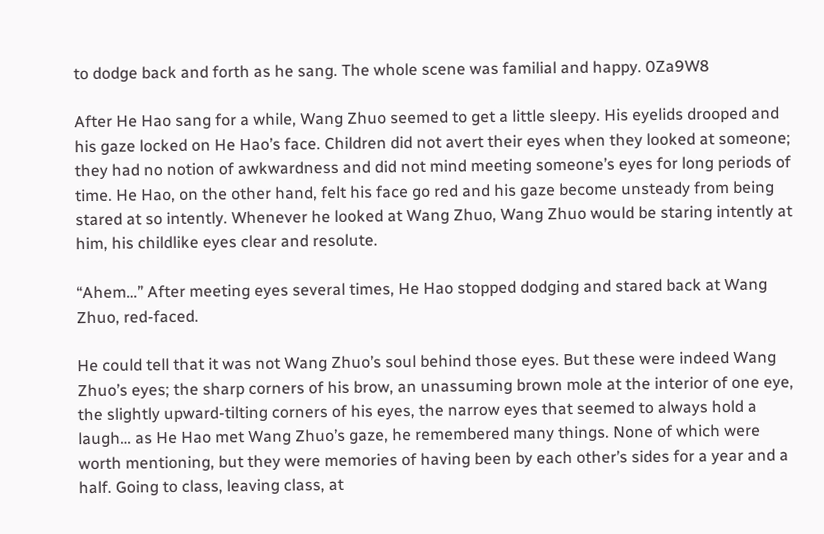to dodge back and forth as he sang. The whole scene was familial and happy. 0Za9W8

After He Hao sang for a while, Wang Zhuo seemed to get a little sleepy. His eyelids drooped and his gaze locked on He Hao’s face. Children did not avert their eyes when they looked at someone; they had no notion of awkwardness and did not mind meeting someone’s eyes for long periods of time. He Hao, on the other hand, felt his face go red and his gaze become unsteady from being stared at so intently. Whenever he looked at Wang Zhuo, Wang Zhuo would be staring intently at him, his childlike eyes clear and resolute.

“Ahem…” After meeting eyes several times, He Hao stopped dodging and stared back at Wang Zhuo, red-faced.

He could tell that it was not Wang Zhuo’s soul behind those eyes. But these were indeed Wang Zhuo’s eyes; the sharp corners of his brow, an unassuming brown mole at the interior of one eye, the slightly upward-tilting corners of his eyes, the narrow eyes that seemed to always hold a laugh… as He Hao met Wang Zhuo’s gaze, he remembered many things. None of which were worth mentioning, but they were memories of having been by each other’s sides for a year and a half. Going to class, leaving class, at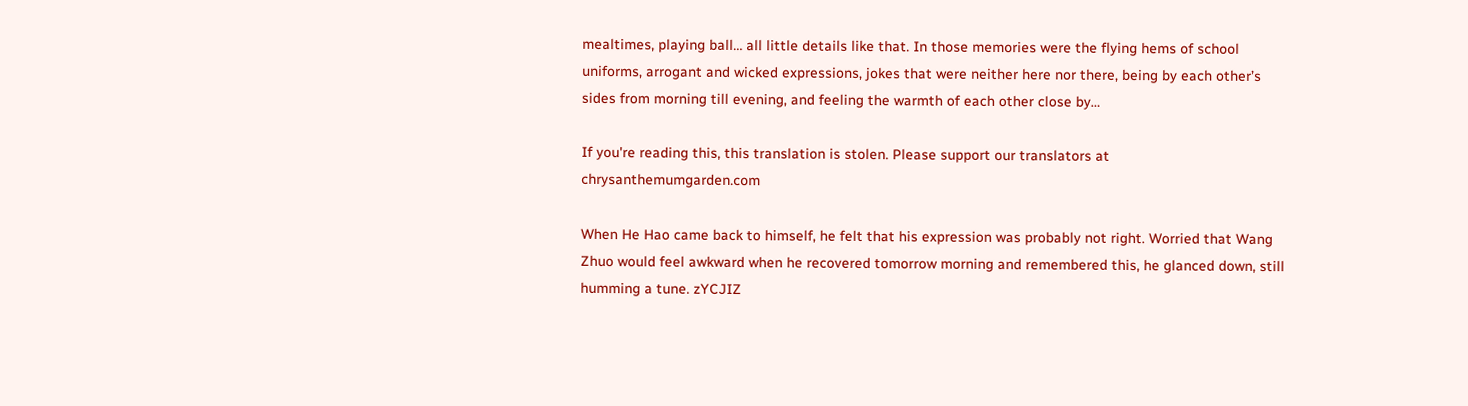mealtimes, playing ball… all little details like that. In those memories were the flying hems of school uniforms, arrogant and wicked expressions, jokes that were neither here nor there, being by each other’s sides from morning till evening, and feeling the warmth of each other close by…

If you're reading this, this translation is stolen. Please support our translators at chrysanthemumgarden.com

When He Hao came back to himself, he felt that his expression was probably not right. Worried that Wang Zhuo would feel awkward when he recovered tomorrow morning and remembered this, he glanced down, still humming a tune. zYCJIZ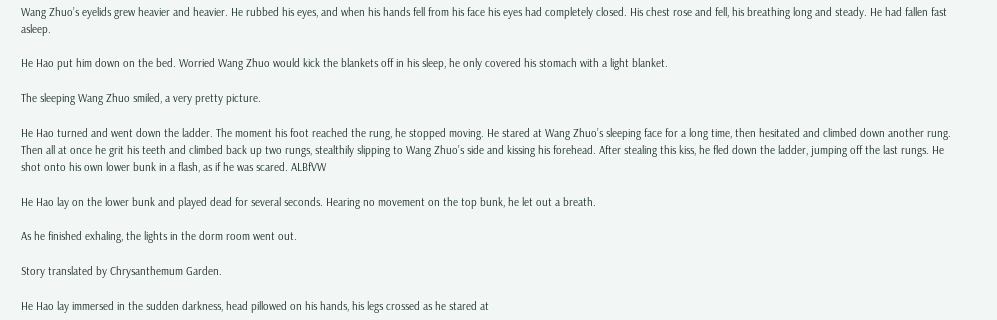Wang Zhuo’s eyelids grew heavier and heavier. He rubbed his eyes, and when his hands fell from his face his eyes had completely closed. His chest rose and fell, his breathing long and steady. He had fallen fast asleep.

He Hao put him down on the bed. Worried Wang Zhuo would kick the blankets off in his sleep, he only covered his stomach with a light blanket.

The sleeping Wang Zhuo smiled, a very pretty picture.

He Hao turned and went down the ladder. The moment his foot reached the rung, he stopped moving. He stared at Wang Zhuo’s sleeping face for a long time, then hesitated and climbed down another rung. Then all at once he grit his teeth and climbed back up two rungs, stealthily slipping to Wang Zhuo’s side and kissing his forehead. After stealing this kiss, he fled down the ladder, jumping off the last rungs. He shot onto his own lower bunk in a flash, as if he was scared. ALBfVW

He Hao lay on the lower bunk and played dead for several seconds. Hearing no movement on the top bunk, he let out a breath.

As he finished exhaling, the lights in the dorm room went out.

Story translated by Chrysanthemum Garden.

He Hao lay immersed in the sudden darkness, head pillowed on his hands, his legs crossed as he stared at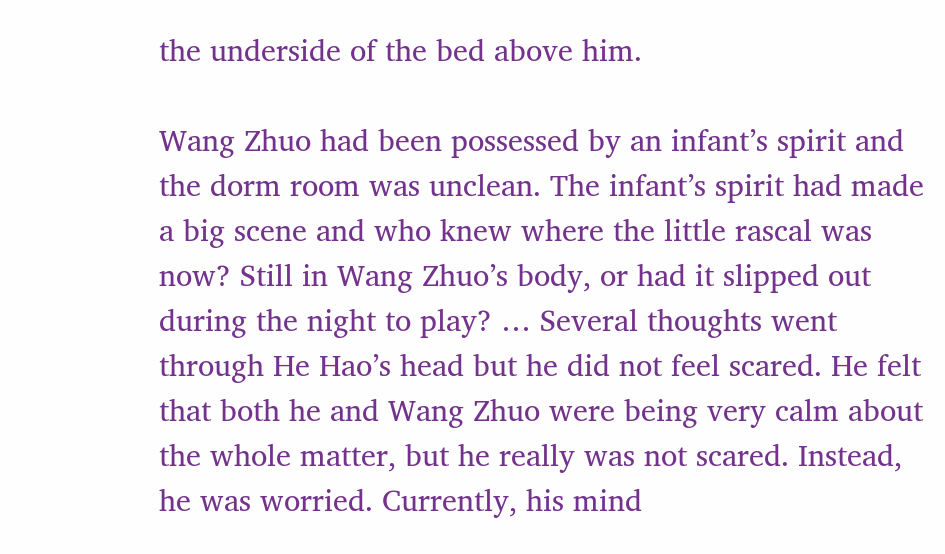the underside of the bed above him.

Wang Zhuo had been possessed by an infant’s spirit and the dorm room was unclean. The infant’s spirit had made a big scene and who knew where the little rascal was now? Still in Wang Zhuo’s body, or had it slipped out during the night to play? … Several thoughts went through He Hao’s head but he did not feel scared. He felt that both he and Wang Zhuo were being very calm about the whole matter, but he really was not scared. Instead, he was worried. Currently, his mind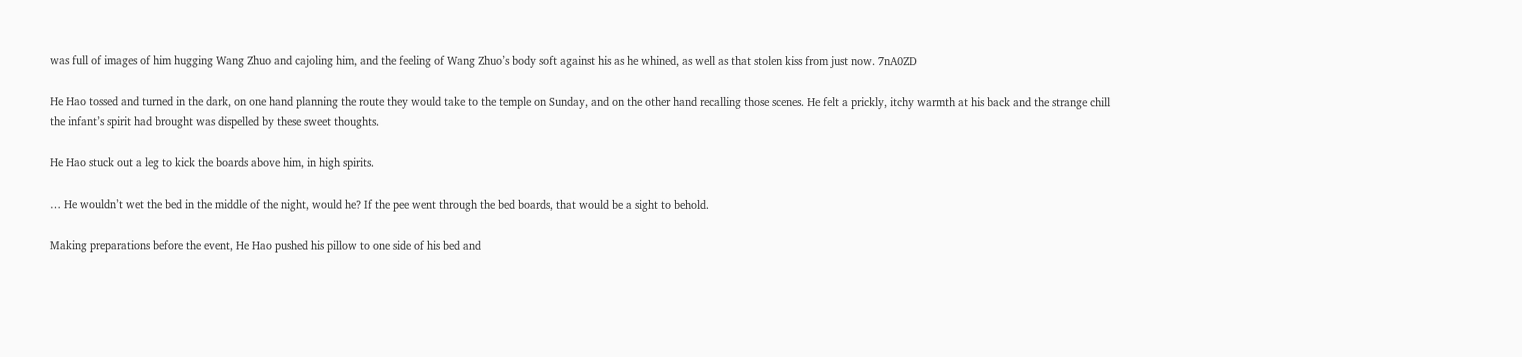was full of images of him hugging Wang Zhuo and cajoling him, and the feeling of Wang Zhuo’s body soft against his as he whined, as well as that stolen kiss from just now. 7nA0ZD

He Hao tossed and turned in the dark, on one hand planning the route they would take to the temple on Sunday, and on the other hand recalling those scenes. He felt a prickly, itchy warmth at his back and the strange chill the infant’s spirit had brought was dispelled by these sweet thoughts.

He Hao stuck out a leg to kick the boards above him, in high spirits.

… He wouldn’t wet the bed in the middle of the night, would he? If the pee went through the bed boards, that would be a sight to behold.

Making preparations before the event, He Hao pushed his pillow to one side of his bed and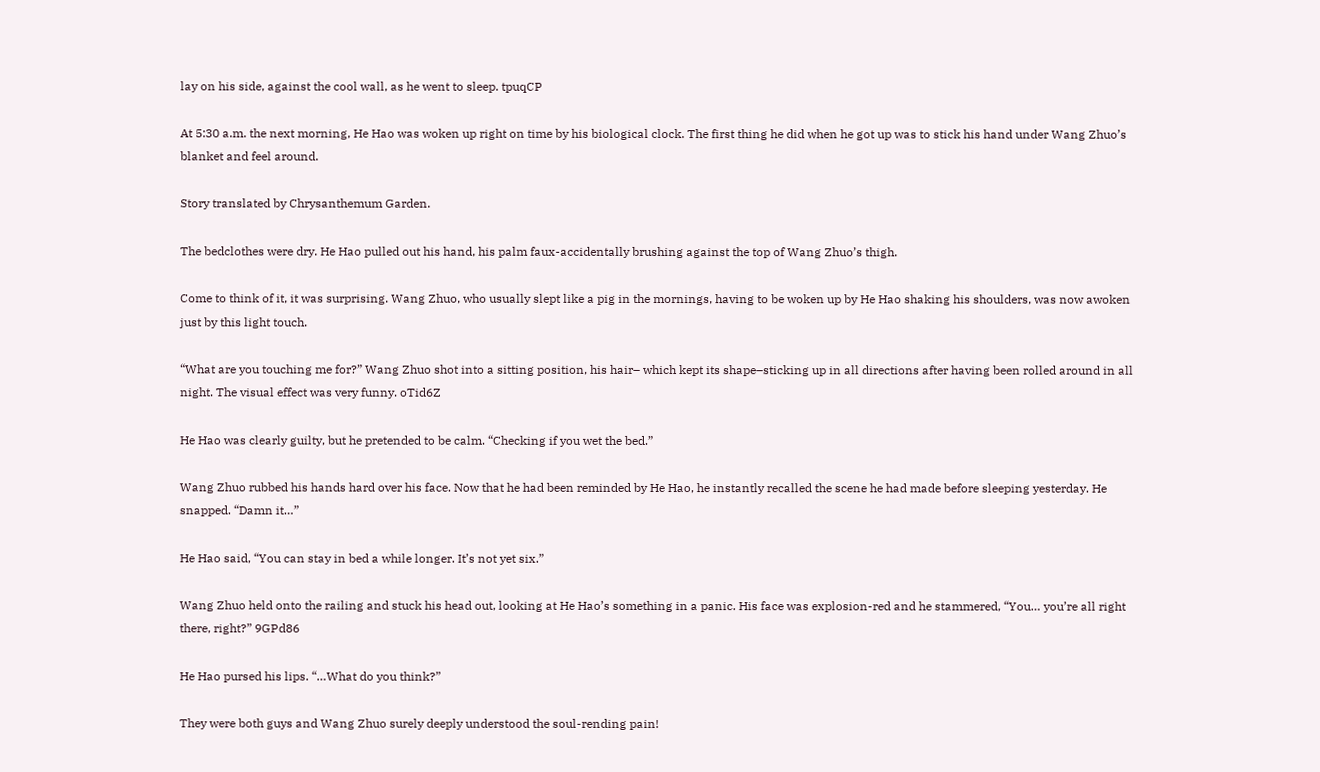lay on his side, against the cool wall, as he went to sleep. tpuqCP

At 5:30 a.m. the next morning, He Hao was woken up right on time by his biological clock. The first thing he did when he got up was to stick his hand under Wang Zhuo’s blanket and feel around.

Story translated by Chrysanthemum Garden.

The bedclothes were dry. He Hao pulled out his hand, his palm faux-accidentally brushing against the top of Wang Zhuo’s thigh.

Come to think of it, it was surprising. Wang Zhuo, who usually slept like a pig in the mornings, having to be woken up by He Hao shaking his shoulders, was now awoken just by this light touch.

“What are you touching me for?” Wang Zhuo shot into a sitting position, his hair– which kept its shape–sticking up in all directions after having been rolled around in all night. The visual effect was very funny. oTid6Z

He Hao was clearly guilty, but he pretended to be calm. “Checking if you wet the bed.”

Wang Zhuo rubbed his hands hard over his face. Now that he had been reminded by He Hao, he instantly recalled the scene he had made before sleeping yesterday. He snapped. “Damn it…”

He Hao said, “You can stay in bed a while longer. It’s not yet six.”

Wang Zhuo held onto the railing and stuck his head out, looking at He Hao’s something in a panic. His face was explosion-red and he stammered, “You… you’re all right there, right?” 9GPd86

He Hao pursed his lips. “…What do you think?”

They were both guys and Wang Zhuo surely deeply understood the soul-rending pain!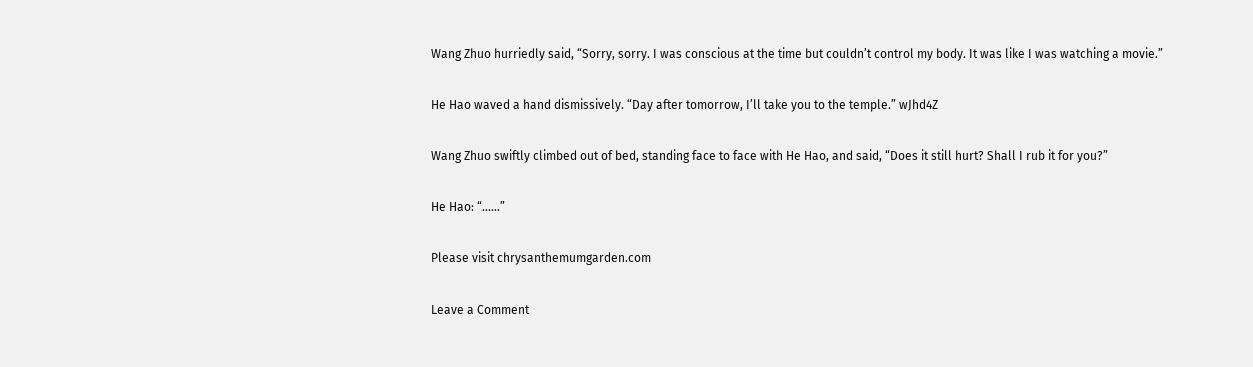Wang Zhuo hurriedly said, “Sorry, sorry. I was conscious at the time but couldn’t control my body. It was like I was watching a movie.”

He Hao waved a hand dismissively. “Day after tomorrow, I’ll take you to the temple.” wJhd4Z

Wang Zhuo swiftly climbed out of bed, standing face to face with He Hao, and said, “Does it still hurt? Shall I rub it for you?”

He Hao: “……”

Please visit chrysanthemumgarden.com

Leave a Comment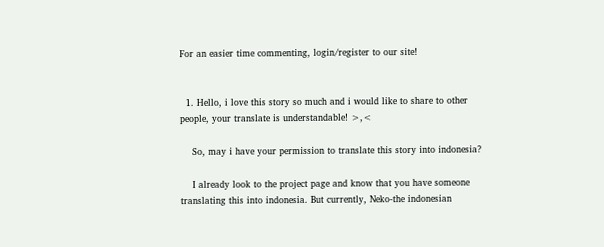For an easier time commenting, login/register to our site!


  1. Hello, i love this story so much and i would like to share to other people, your translate is understandable! >,<

    So, may i have your permission to translate this story into indonesia?

    I already look to the project page and know that you have someone translating this into indonesia. But currently, Neko-the indonesian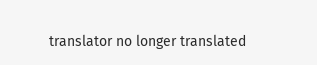translator no longer translated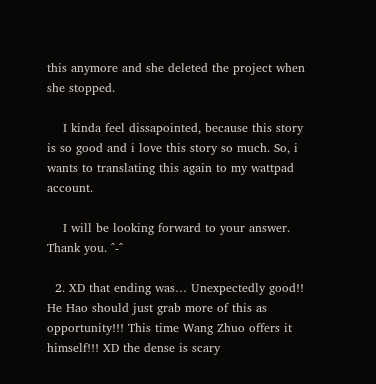this anymore and she deleted the project when she stopped.

    I kinda feel dissapointed, because this story is so good and i love this story so much. So, i wants to translating this again to my wattpad account.

    I will be looking forward to your answer. Thank you. ^-^

  2. XD that ending was… Unexpectedly good!! He Hao should just grab more of this as opportunity!!! This time Wang Zhuo offers it himself!!! XD the dense is scary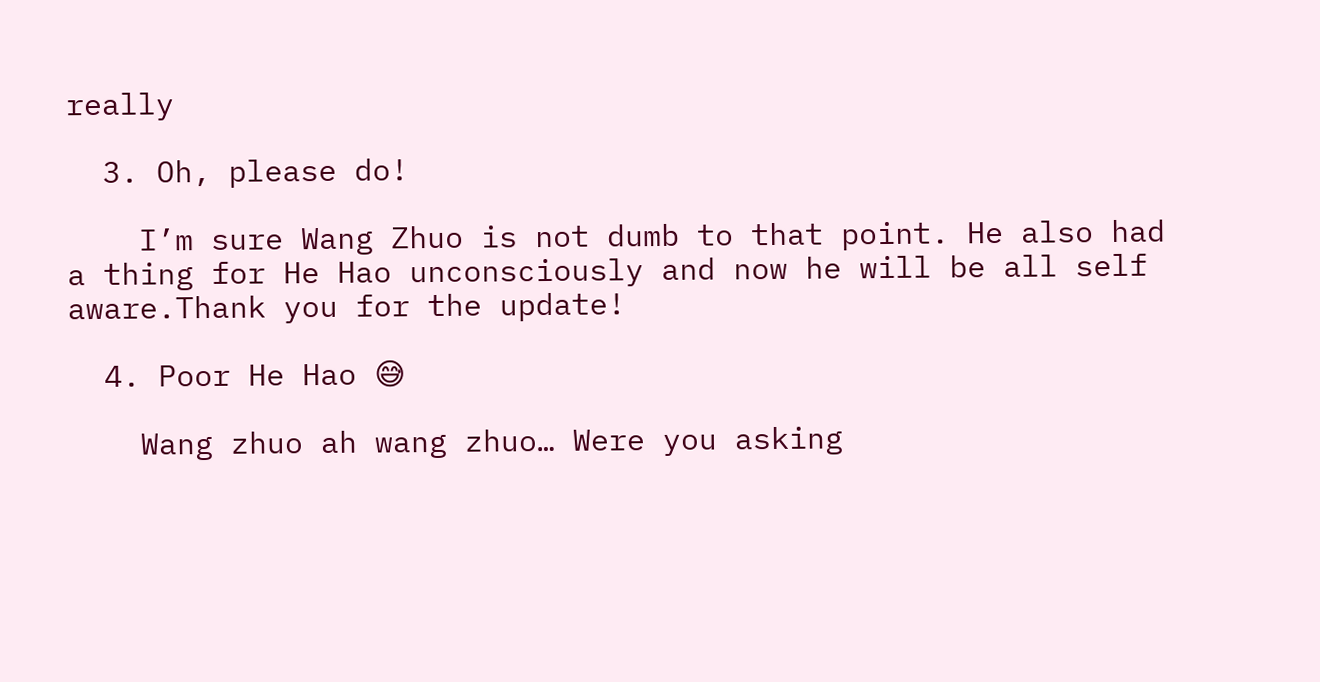really

  3. Oh, please do!

    I’m sure Wang Zhuo is not dumb to that point. He also had a thing for He Hao unconsciously and now he will be all self aware.Thank you for the update!

  4. Poor He Hao 😅

    Wang zhuo ah wang zhuo… Were you asking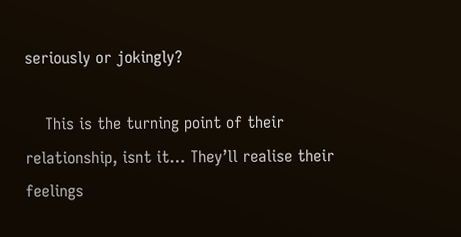seriously or jokingly?

    This is the turning point of their relationship, isnt it… They’ll realise their feelings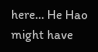here… He Hao might have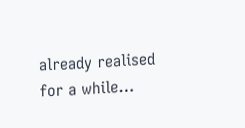already realised for a while…